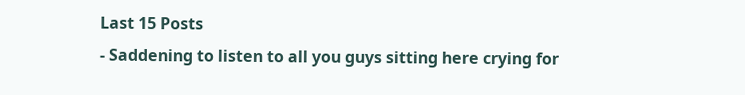Last 15 Posts
- Saddening to listen to all you guys sitting here crying for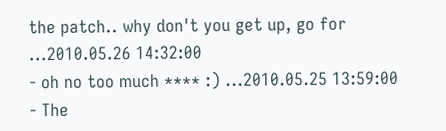the patch.. why don't you get up, go for ...2010.05.26 14:32:00
- oh no too much **** :) ...2010.05.25 13:59:00
- The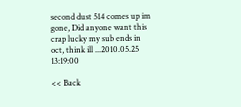second dust 514 comes up im gone, Did anyone want this crap lucky my sub ends in oct, think ill ...2010.05.25 13:19:00

<< Back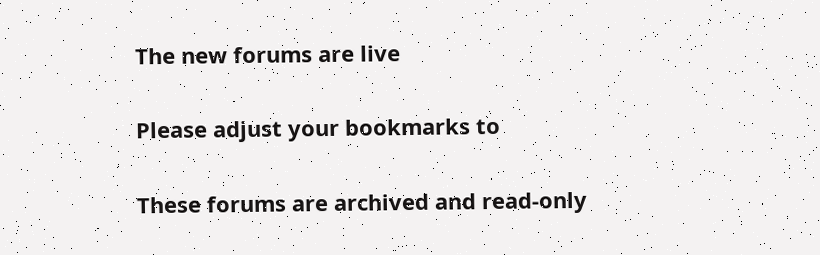The new forums are live

Please adjust your bookmarks to

These forums are archived and read-only